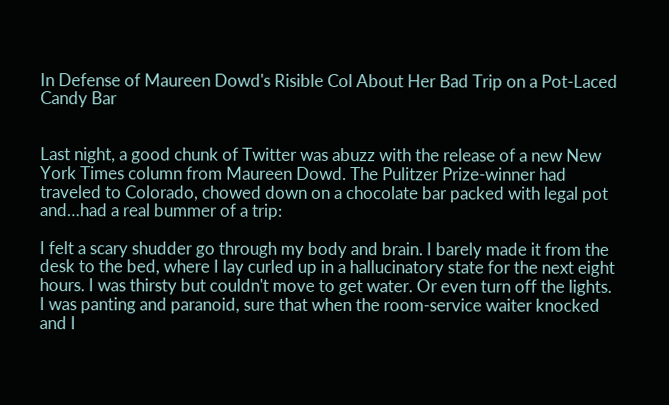In Defense of Maureen Dowd's Risible Col About Her Bad Trip on a Pot-Laced Candy Bar


Last night, a good chunk of Twitter was abuzz with the release of a new New York Times column from Maureen Dowd. The Pulitzer Prize-winner had traveled to Colorado, chowed down on a chocolate bar packed with legal pot and…had a real bummer of a trip:

I felt a scary shudder go through my body and brain. I barely made it from the desk to the bed, where I lay curled up in a hallucinatory state for the next eight hours. I was thirsty but couldn't move to get water. Or even turn off the lights. I was panting and paranoid, sure that when the room-service waiter knocked and I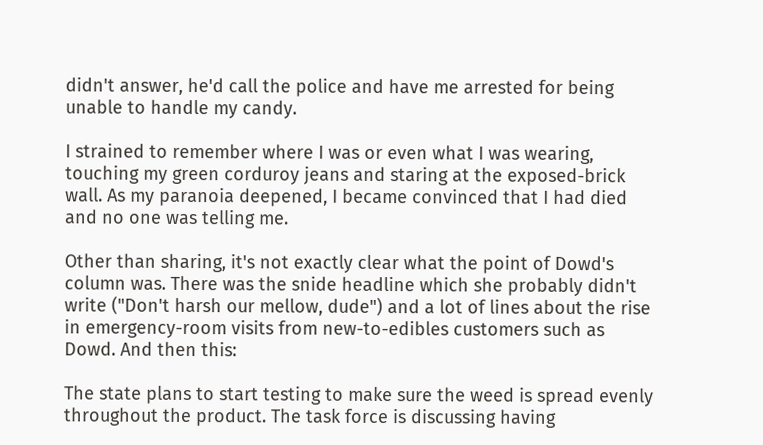didn't answer, he'd call the police and have me arrested for being unable to handle my candy.

I strained to remember where I was or even what I was wearing, touching my green corduroy jeans and staring at the exposed-brick wall. As my paranoia deepened, I became convinced that I had died and no one was telling me.

Other than sharing, it's not exactly clear what the point of Dowd's column was. There was the snide headline which she probably didn't write ("Don't harsh our mellow, dude") and a lot of lines about the rise in emergency-room visits from new-to-edibles customers such as Dowd. And then this:

The state plans to start testing to make sure the weed is spread evenly throughout the product. The task force is discussing having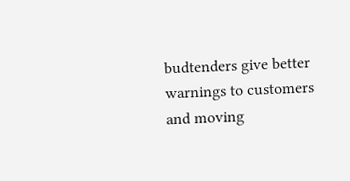budtenders give better warnings to customers and moving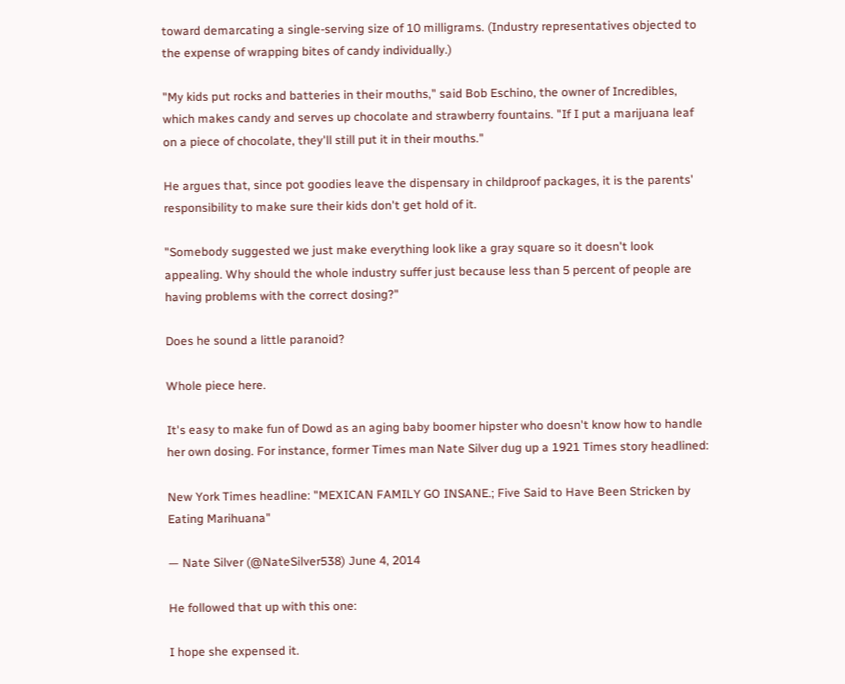toward demarcating a single-serving size of 10 milligrams. (Industry representatives objected to the expense of wrapping bites of candy individually.)

"My kids put rocks and batteries in their mouths," said Bob Eschino, the owner of Incredibles, which makes candy and serves up chocolate and strawberry fountains. "If I put a marijuana leaf on a piece of chocolate, they'll still put it in their mouths."

He argues that, since pot goodies leave the dispensary in childproof packages, it is the parents' responsibility to make sure their kids don't get hold of it.

"Somebody suggested we just make everything look like a gray square so it doesn't look appealing. Why should the whole industry suffer just because less than 5 percent of people are having problems with the correct dosing?"

Does he sound a little paranoid?

Whole piece here.

It's easy to make fun of Dowd as an aging baby boomer hipster who doesn't know how to handle her own dosing. For instance, former Times man Nate Silver dug up a 1921 Times story headlined:

New York Times headline: "MEXICAN FAMILY GO INSANE.; Five Said to Have Been Stricken by Eating Marihuana"

— Nate Silver (@NateSilver538) June 4, 2014

He followed that up with this one:

I hope she expensed it.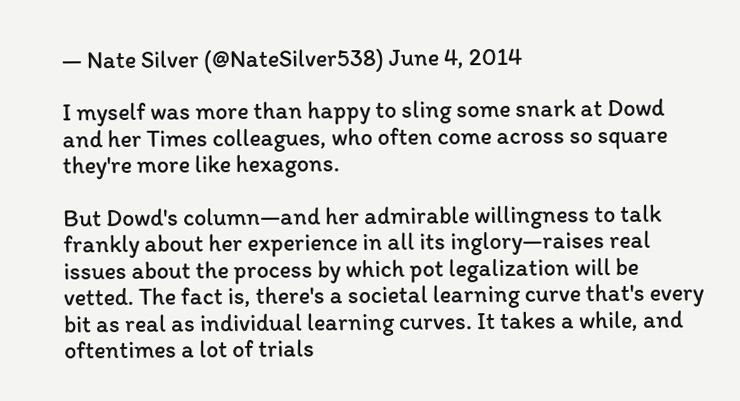— Nate Silver (@NateSilver538) June 4, 2014

I myself was more than happy to sling some snark at Dowd and her Times colleagues, who often come across so square they're more like hexagons.

But Dowd's column—and her admirable willingness to talk frankly about her experience in all its inglory—raises real issues about the process by which pot legalization will be vetted. The fact is, there's a societal learning curve that's every bit as real as individual learning curves. It takes a while, and oftentimes a lot of trials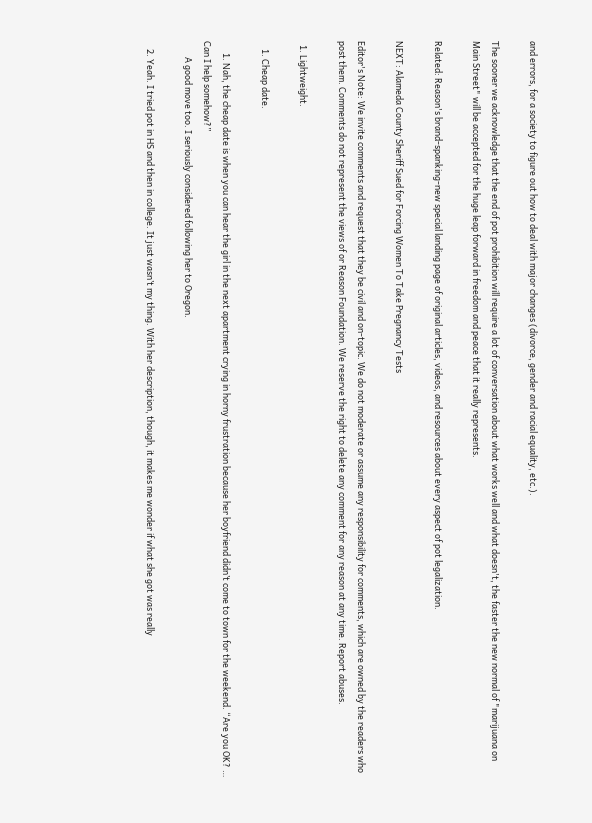and errors, for a society to figure out how to deal with major changes (divorce, gender and racial equality, etc.).

The sooner we acknowledge that the end of pot prohibition will require a lot of conversation about what works well and what doesn't, the faster the new normal of "marijuana on Main Street" will be accepted for the huge leap forward in freedom and peace that it really represents.

Related: Reason's brand-spanking-new special landing page of original articles, videos, and resources about every aspect of pot legalization.

NEXT: Alameda County Sheriff Sued for Forcing Women To Take Pregnancy Tests

Editor's Note: We invite comments and request that they be civil and on-topic. We do not moderate or assume any responsibility for comments, which are owned by the readers who post them. Comments do not represent the views of or Reason Foundation. We reserve the right to delete any comment for any reason at any time. Report abuses.

  1. Lightweight.

    1. Cheap date.

      1. Nah, the cheap date is when you can hear the girl in the next apartment crying in horny frustration because her boyfriend didn’t come to town for the weekend. “Are you OK? … Can I help somehow?”
        A good move too. I seriously considered following her to Oregon.

    2. Yeah. I tried pot in HS and then in college. It just wasn’t my thing. With her description, though, it makes me wonder if what she got was really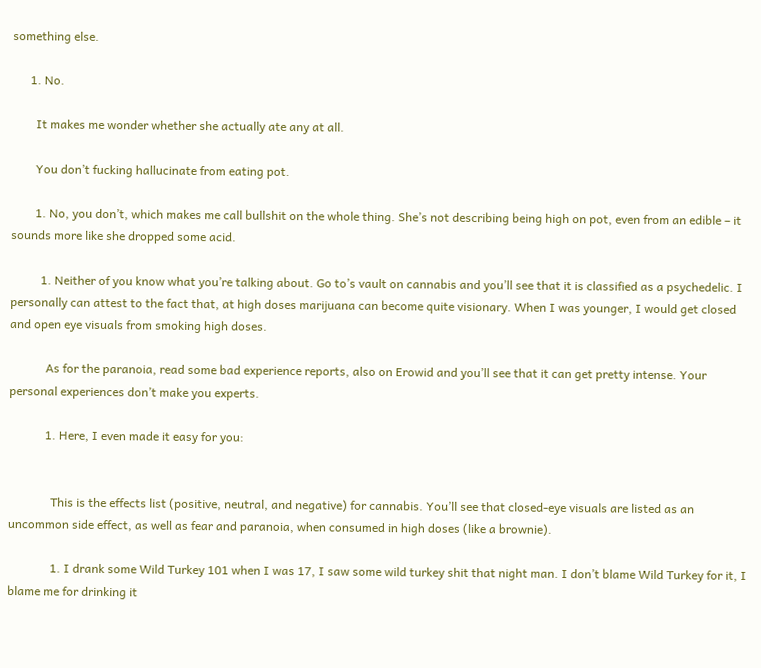something else.

      1. No.

        It makes me wonder whether she actually ate any at all.

        You don’t fucking hallucinate from eating pot.

        1. No, you don’t, which makes me call bullshit on the whole thing. She’s not describing being high on pot, even from an edible – it sounds more like she dropped some acid.

          1. Neither of you know what you’re talking about. Go to’s vault on cannabis and you’ll see that it is classified as a psychedelic. I personally can attest to the fact that, at high doses marijuana can become quite visionary. When I was younger, I would get closed and open eye visuals from smoking high doses.

            As for the paranoia, read some bad experience reports, also on Erowid and you’ll see that it can get pretty intense. Your personal experiences don’t make you experts.

            1. Here, I even made it easy for you:


              This is the effects list (positive, neutral, and negative) for cannabis. You’ll see that closed-eye visuals are listed as an uncommon side effect, as well as fear and paranoia, when consumed in high doses (like a brownie).

              1. I drank some Wild Turkey 101 when I was 17, I saw some wild turkey shit that night man. I don’t blame Wild Turkey for it, I blame me for drinking it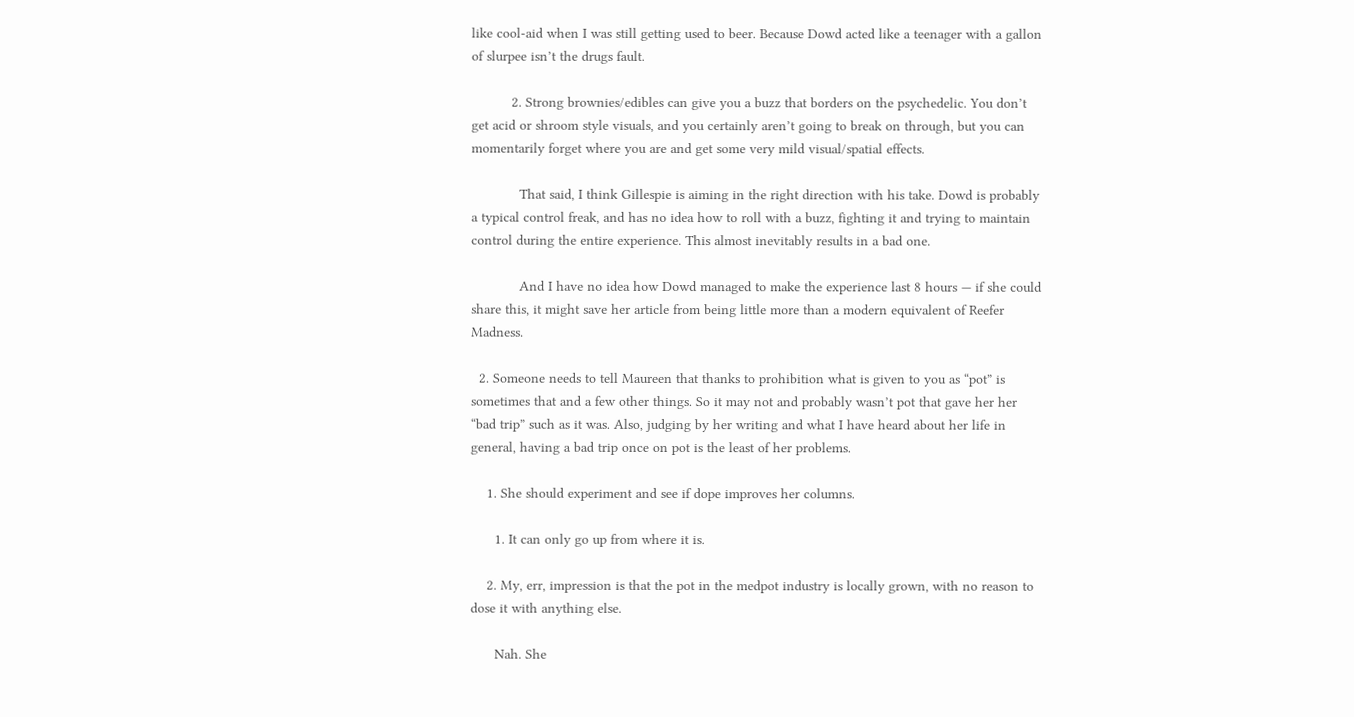like cool-aid when I was still getting used to beer. Because Dowd acted like a teenager with a gallon of slurpee isn’t the drugs fault.

          2. Strong brownies/edibles can give you a buzz that borders on the psychedelic. You don’t get acid or shroom style visuals, and you certainly aren’t going to break on through, but you can momentarily forget where you are and get some very mild visual/spatial effects.

            That said, I think Gillespie is aiming in the right direction with his take. Dowd is probably a typical control freak, and has no idea how to roll with a buzz, fighting it and trying to maintain control during the entire experience. This almost inevitably results in a bad one.

            And I have no idea how Dowd managed to make the experience last 8 hours — if she could share this, it might save her article from being little more than a modern equivalent of Reefer Madness.

  2. Someone needs to tell Maureen that thanks to prohibition what is given to you as “pot” is sometimes that and a few other things. So it may not and probably wasn’t pot that gave her her “bad trip” such as it was. Also, judging by her writing and what I have heard about her life in general, having a bad trip once on pot is the least of her problems.

    1. She should experiment and see if dope improves her columns.

      1. It can only go up from where it is.

    2. My, err, impression is that the pot in the medpot industry is locally grown, with no reason to dose it with anything else.

      Nah. She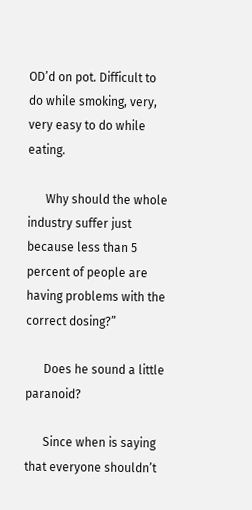OD’d on pot. Difficult to do while smoking, very, very easy to do while eating.

      Why should the whole industry suffer just because less than 5 percent of people are having problems with the correct dosing?”

      Does he sound a little paranoid?

      Since when is saying that everyone shouldn’t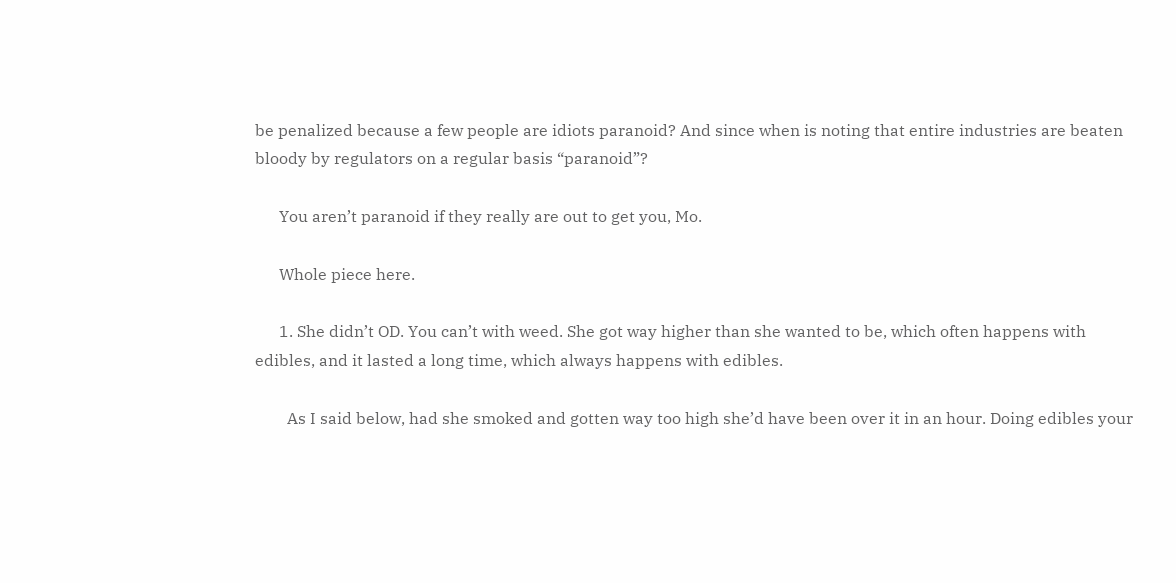be penalized because a few people are idiots paranoid? And since when is noting that entire industries are beaten bloody by regulators on a regular basis “paranoid”?

      You aren’t paranoid if they really are out to get you, Mo.

      Whole piece here.

      1. She didn’t OD. You can’t with weed. She got way higher than she wanted to be, which often happens with edibles, and it lasted a long time, which always happens with edibles.

        As I said below, had she smoked and gotten way too high she’d have been over it in an hour. Doing edibles your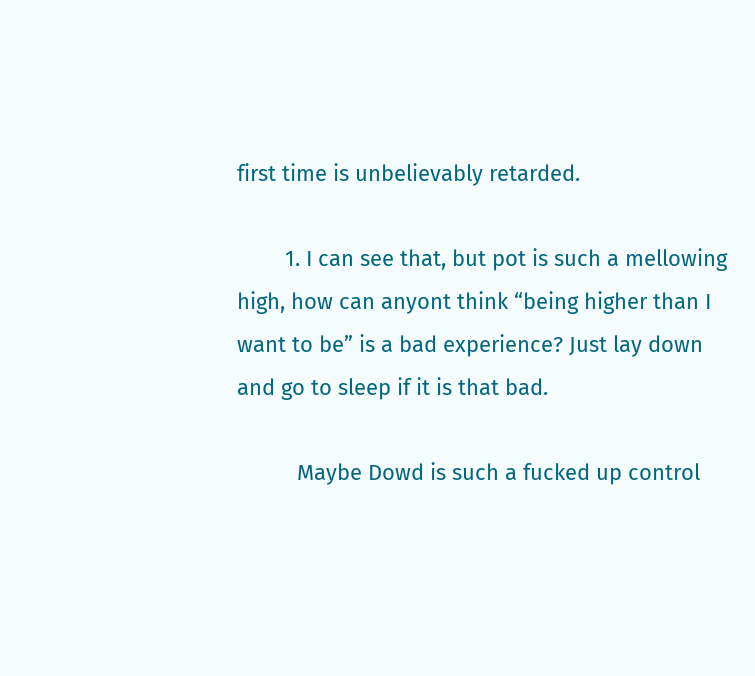first time is unbelievably retarded.

        1. I can see that, but pot is such a mellowing high, how can anyont think “being higher than I want to be” is a bad experience? Just lay down and go to sleep if it is that bad.

          Maybe Dowd is such a fucked up control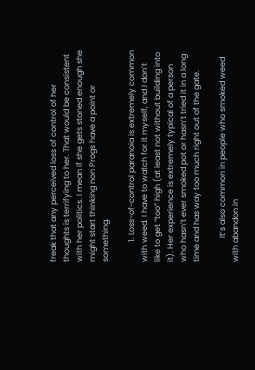freak that any perceived loss of control of her thoughts is terrifying to her. That would be consistent with her politics. I mean if she gets stoned enough she might start thinking non Progs have a point or something.

          1. Loss-of-control paranoia is extremely common with weed. I have to watch for it myself, and I don’t like to get “too” high (at least not without building into it). Her experience is extremely typical of a person who hasn’t ever smoked pot or hasn’t tried it in a long time and has way too much right out of the gate.

            It’s also common in people who smoked weed with abandon in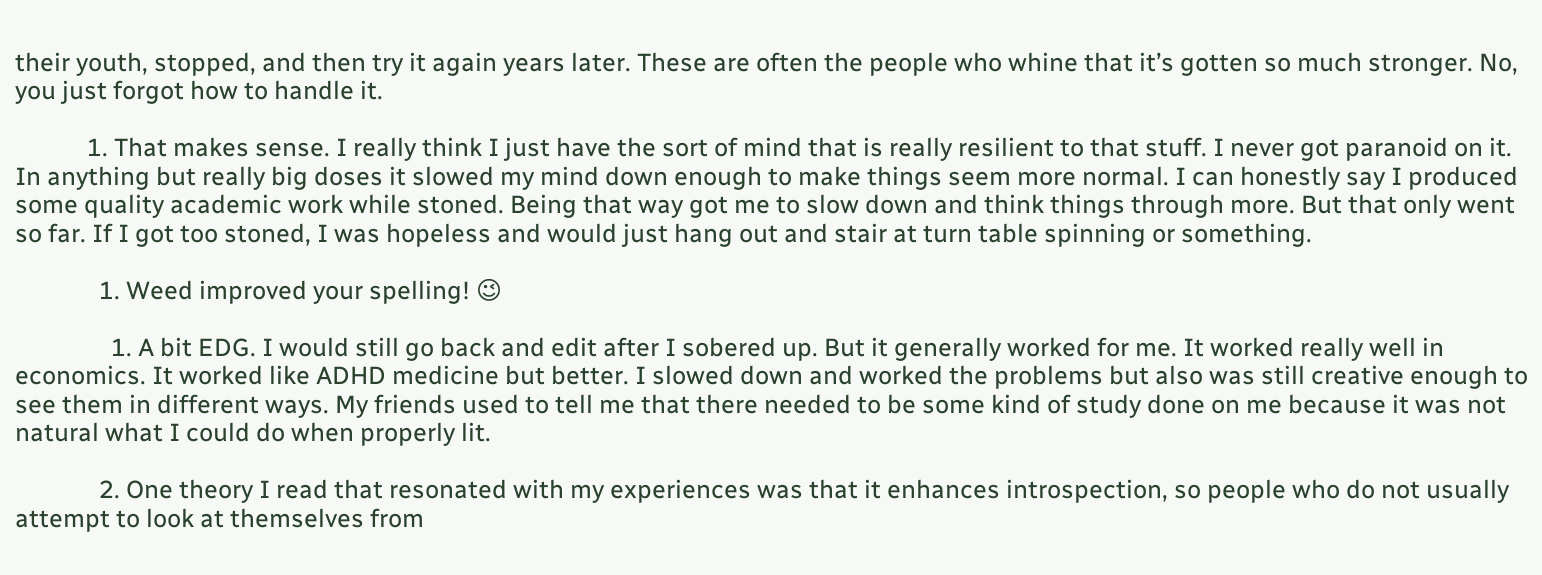their youth, stopped, and then try it again years later. These are often the people who whine that it’s gotten so much stronger. No, you just forgot how to handle it.

            1. That makes sense. I really think I just have the sort of mind that is really resilient to that stuff. I never got paranoid on it. In anything but really big doses it slowed my mind down enough to make things seem more normal. I can honestly say I produced some quality academic work while stoned. Being that way got me to slow down and think things through more. But that only went so far. If I got too stoned, I was hopeless and would just hang out and stair at turn table spinning or something.

              1. Weed improved your spelling! 😉

                1. A bit EDG. I would still go back and edit after I sobered up. But it generally worked for me. It worked really well in economics. It worked like ADHD medicine but better. I slowed down and worked the problems but also was still creative enough to see them in different ways. My friends used to tell me that there needed to be some kind of study done on me because it was not natural what I could do when properly lit.

              2. One theory I read that resonated with my experiences was that it enhances introspection, so people who do not usually attempt to look at themselves from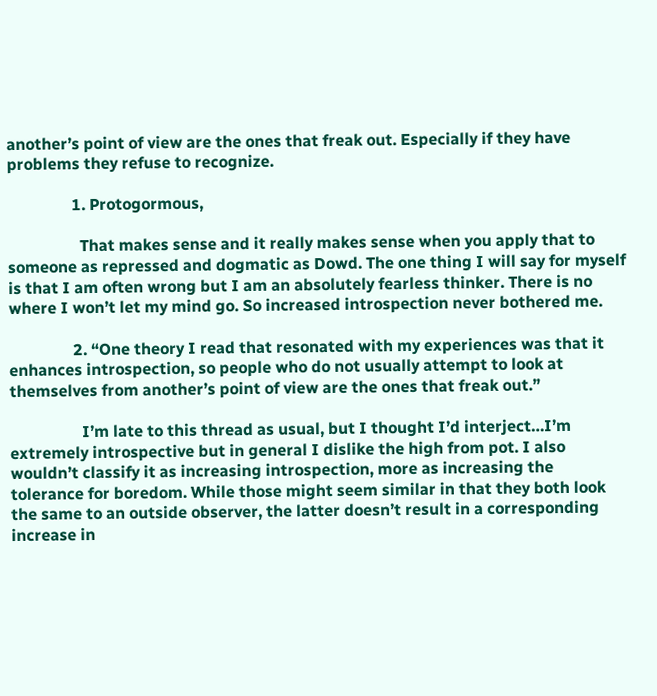another’s point of view are the ones that freak out. Especially if they have problems they refuse to recognize.

                1. Protogormous,

                  That makes sense and it really makes sense when you apply that to someone as repressed and dogmatic as Dowd. The one thing I will say for myself is that I am often wrong but I am an absolutely fearless thinker. There is no where I won’t let my mind go. So increased introspection never bothered me.

                2. “One theory I read that resonated with my experiences was that it enhances introspection, so people who do not usually attempt to look at themselves from another’s point of view are the ones that freak out.”

                  I’m late to this thread as usual, but I thought I’d interject…I’m extremely introspective but in general I dislike the high from pot. I also wouldn’t classify it as increasing introspection, more as increasing the tolerance for boredom. While those might seem similar in that they both look the same to an outside observer, the latter doesn’t result in a corresponding increase in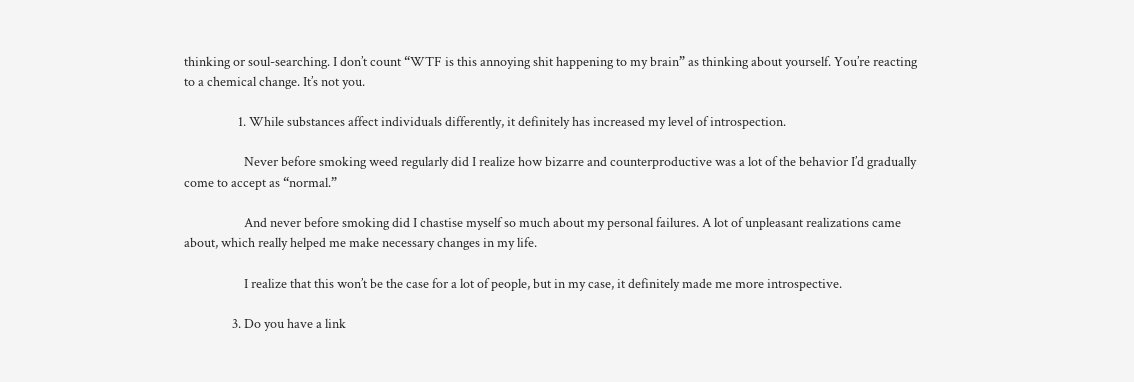thinking or soul-searching. I don’t count “WTF is this annoying shit happening to my brain” as thinking about yourself. You’re reacting to a chemical change. It’s not you.

                  1. While substances affect individuals differently, it definitely has increased my level of introspection.

                    Never before smoking weed regularly did I realize how bizarre and counterproductive was a lot of the behavior I’d gradually come to accept as “normal.”

                    And never before smoking did I chastise myself so much about my personal failures. A lot of unpleasant realizations came about, which really helped me make necessary changes in my life.

                    I realize that this won’t be the case for a lot of people, but in my case, it definitely made me more introspective.

                3. Do you have a link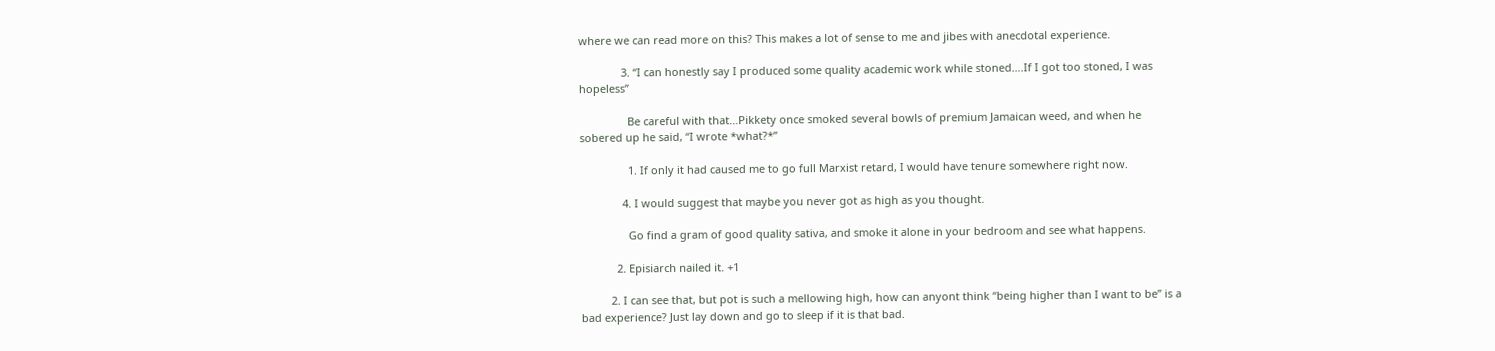where we can read more on this? This makes a lot of sense to me and jibes with anecdotal experience.

              3. “I can honestly say I produced some quality academic work while stoned….If I got too stoned, I was hopeless”

                Be careful with that…Pikkety once smoked several bowls of premium Jamaican weed, and when he sobered up he said, “I wrote *what?*”

                1. If only it had caused me to go full Marxist retard, I would have tenure somewhere right now.

              4. I would suggest that maybe you never got as high as you thought.

                Go find a gram of good quality sativa, and smoke it alone in your bedroom and see what happens.

            2. Episiarch nailed it. +1

          2. I can see that, but pot is such a mellowing high, how can anyont think “being higher than I want to be” is a bad experience? Just lay down and go to sleep if it is that bad.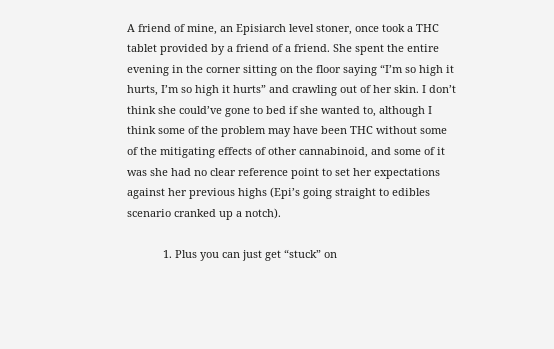A friend of mine, an Episiarch level stoner, once took a THC tablet provided by a friend of a friend. She spent the entire evening in the corner sitting on the floor saying “I’m so high it hurts, I’m so high it hurts” and crawling out of her skin. I don’t think she could’ve gone to bed if she wanted to, although I think some of the problem may have been THC without some of the mitigating effects of other cannabinoid, and some of it was she had no clear reference point to set her expectations against her previous highs (Epi’s going straight to edibles scenario cranked up a notch).

            1. Plus you can just get “stuck” on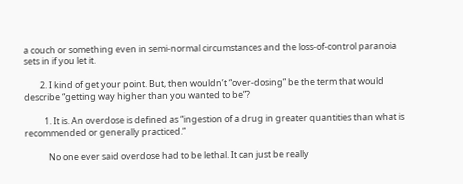a couch or something even in semi-normal circumstances and the loss-of-control paranoia sets in if you let it.

        2. I kind of get your point. But, then wouldn’t “over-dosing” be the term that would describe “getting way higher than you wanted to be”?

          1. It is. An overdose is defined as “ingestion of a drug in greater quantities than what is recommended or generally practiced.”

            No one ever said overdose had to be lethal. It can just be really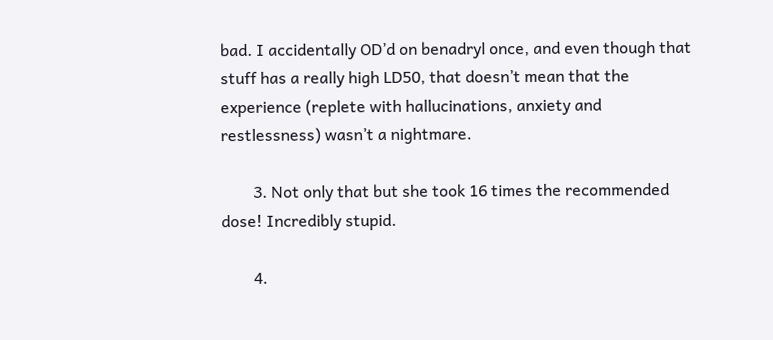bad. I accidentally OD’d on benadryl once, and even though that stuff has a really high LD50, that doesn’t mean that the experience (replete with hallucinations, anxiety and restlessness) wasn’t a nightmare.

        3. Not only that but she took 16 times the recommended dose! Incredibly stupid.

        4.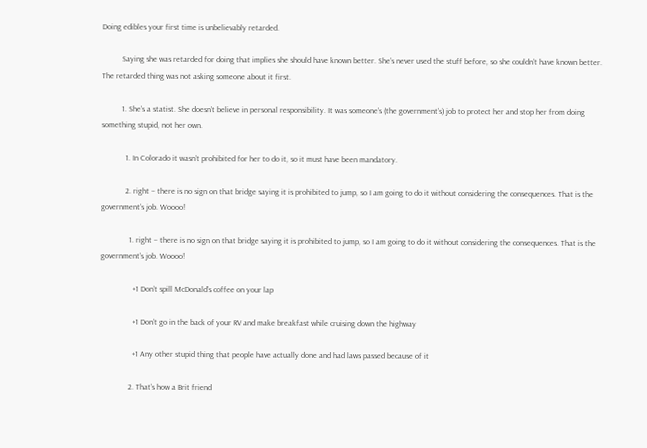Doing edibles your first time is unbelievably retarded.

          Saying she was retarded for doing that implies she should have known better. She’s never used the stuff before, so she couldn’t have known better. The retarded thing was not asking someone about it first.

          1. She’s a statist. She doesn’t believe in personal responsibility. It was someone’s (the government’s) job to protect her and stop her from doing something stupid, not her own.

            1. In Colorado it wasn’t prohibited for her to do it, so it must have been mandatory.

            2. right – there is no sign on that bridge saying it is prohibited to jump, so I am going to do it without considering the consequences. That is the government’s job. Woooo!

              1. right – there is no sign on that bridge saying it is prohibited to jump, so I am going to do it without considering the consequences. That is the government’s job. Woooo!

                +1 Don’t spill McDonald’s coffee on your lap

                +1 Don’t go in the back of your RV and make breakfast while cruising down the highway

                +1 Any other stupid thing that people have actually done and had laws passed because of it

              2. That’s how a Brit friend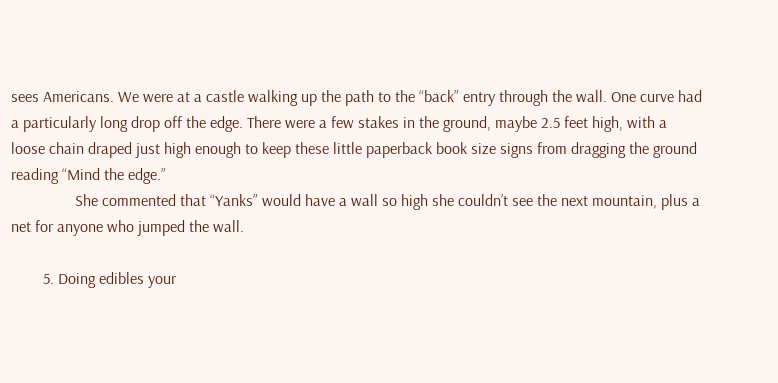sees Americans. We were at a castle walking up the path to the “back” entry through the wall. One curve had a particularly long drop off the edge. There were a few stakes in the ground, maybe 2.5 feet high, with a loose chain draped just high enough to keep these little paperback book size signs from dragging the ground reading “Mind the edge.”
                She commented that “Yanks” would have a wall so high she couldn’t see the next mountain, plus a net for anyone who jumped the wall.

        5. Doing edibles your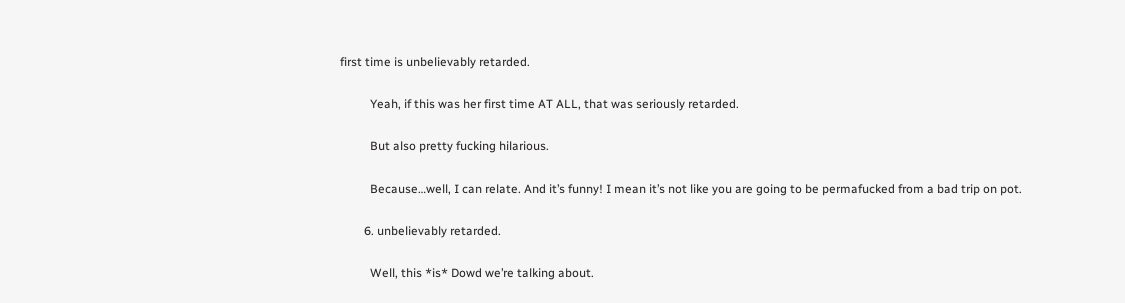first time is unbelievably retarded.

          Yeah, if this was her first time AT ALL, that was seriously retarded.

          But also pretty fucking hilarious.

          Because…well, I can relate. And it’s funny! I mean it’s not like you are going to be permafucked from a bad trip on pot.

        6. unbelievably retarded.

          Well, this *is* Dowd we’re talking about.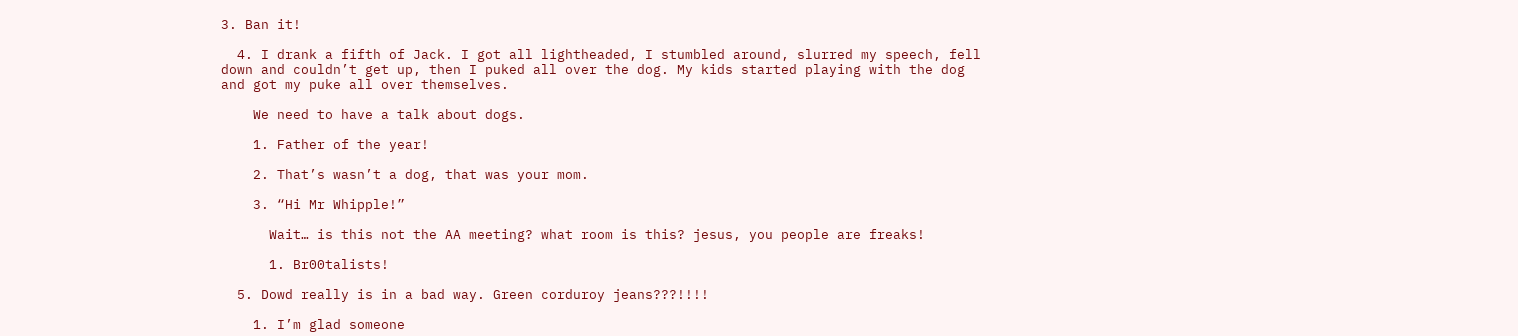3. Ban it!

  4. I drank a fifth of Jack. I got all lightheaded, I stumbled around, slurred my speech, fell down and couldn’t get up, then I puked all over the dog. My kids started playing with the dog and got my puke all over themselves.

    We need to have a talk about dogs.

    1. Father of the year!

    2. That’s wasn’t a dog, that was your mom.

    3. “Hi Mr Whipple!”

      Wait… is this not the AA meeting? what room is this? jesus, you people are freaks!

      1. Br00talists!

  5. Dowd really is in a bad way. Green corduroy jeans???!!!!

    1. I’m glad someone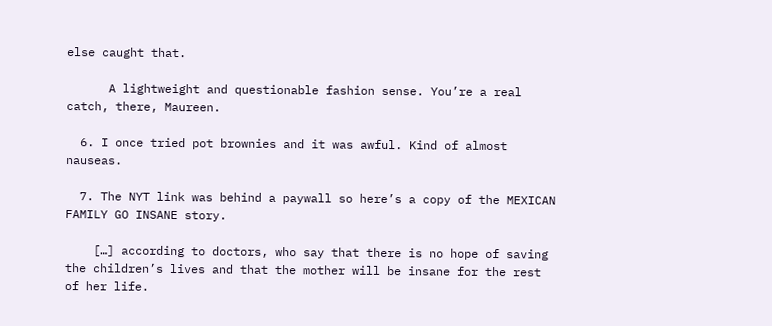else caught that.

      A lightweight and questionable fashion sense. You’re a real catch, there, Maureen.

  6. I once tried pot brownies and it was awful. Kind of almost nauseas.

  7. The NYT link was behind a paywall so here’s a copy of the MEXICAN FAMILY GO INSANE story.

    […] according to doctors, who say that there is no hope of saving the children’s lives and that the mother will be insane for the rest of her life.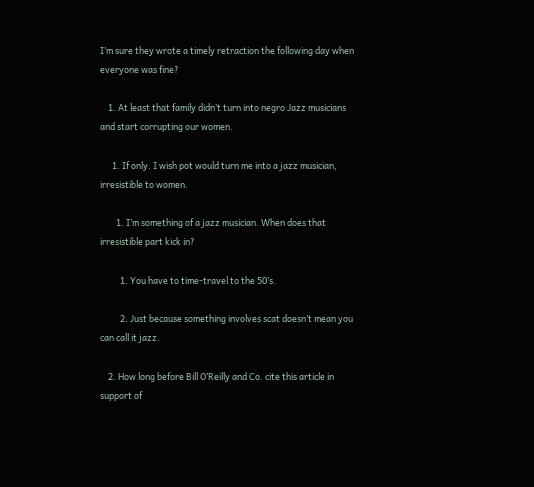I’m sure they wrote a timely retraction the following day when everyone was fine?

    1. At least that family didn’t turn into negro Jazz musicians and start corrupting our women.

      1. If only. I wish pot would turn me into a jazz musician, irresistible to women.

        1. I’m something of a jazz musician. When does that irresistible part kick in?

          1. You have to time-travel to the 50’s.

          2. Just because something involves scat doesn’t mean you can call it jazz.

    2. How long before Bill O’Reilly and Co. cite this article in support of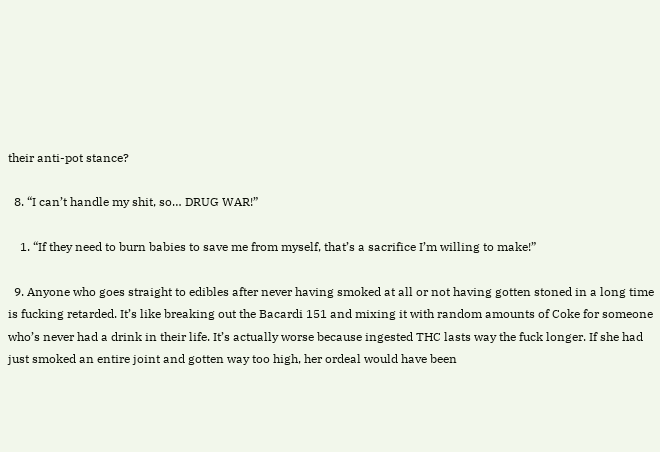their anti-pot stance?

  8. “I can’t handle my shit, so… DRUG WAR!”

    1. “If they need to burn babies to save me from myself, that’s a sacrifice I’m willing to make!”

  9. Anyone who goes straight to edibles after never having smoked at all or not having gotten stoned in a long time is fucking retarded. It’s like breaking out the Bacardi 151 and mixing it with random amounts of Coke for someone who’s never had a drink in their life. It’s actually worse because ingested THC lasts way the fuck longer. If she had just smoked an entire joint and gotten way too high, her ordeal would have been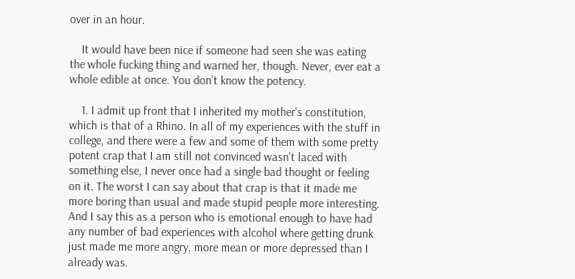over in an hour.

    It would have been nice if someone had seen she was eating the whole fucking thing and warned her, though. Never, ever eat a whole edible at once. You don’t know the potency.

    1. I admit up front that I inherited my mother’s constitution, which is that of a Rhino. In all of my experiences with the stuff in college, and there were a few and some of them with some pretty potent crap that I am still not convinced wasn’t laced with something else, I never once had a single bad thought or feeling on it. The worst I can say about that crap is that it made me more boring than usual and made stupid people more interesting. And I say this as a person who is emotional enough to have had any number of bad experiences with alcohol where getting drunk just made me more angry, more mean or more depressed than I already was.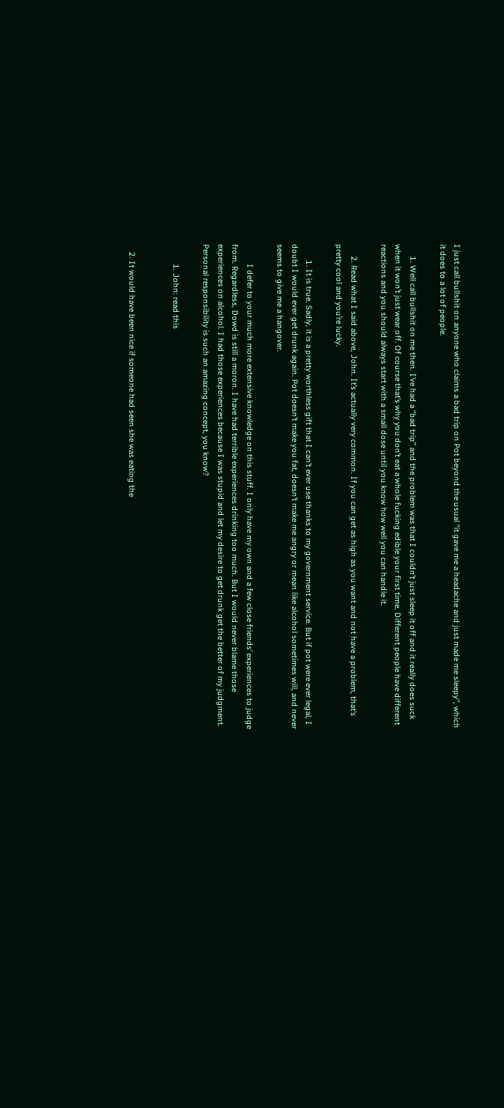I just call bullshit on anyone who claims a bad trip on Pot beyond the usual “it gave me a headache and just made me sleepy”, which it does to a lot of people.

      1. Well call bullshit on me then. I’ve had a “bad trip” and the problem was that I couldn’t just sleep it off and it really does suck when it won’t just wear off. Of course that’s why you don’t eat a whole fucking edible your first time. Different people have different reactions and you should always start with a small dose until you know how well you can handle it.

      2. Read what I said above, John. It’s actually very common. If you can get as high as you want and not have a problem, that’s pretty cool and you’re lucky.

        1. It is true. Sadly, it is a pretty worthless gift that I can’t ever use thanks to my government service. But if pot were ever legal, I doubt I would ever get drunk again. Pot doesn’t make you fat, doesn’t make me angry or mean like alcohol sometimes will, and never seems to give me a hangover.

          I defer to your much more extensive knowledge on this stuff. I only have my own and a few close friends’ experiences to judge from. Regardless, Dowd is still a moron. I have had terrible experiences drinking too much. But I would never blame those experiences on alcohol. I had those experiences because I was stupid and let my desire to get drunk get the better of my judgment. Personal responsibility is such an amazing concept, you know?

          1. John: read this


    2. It would have been nice if someone had seen she was eating the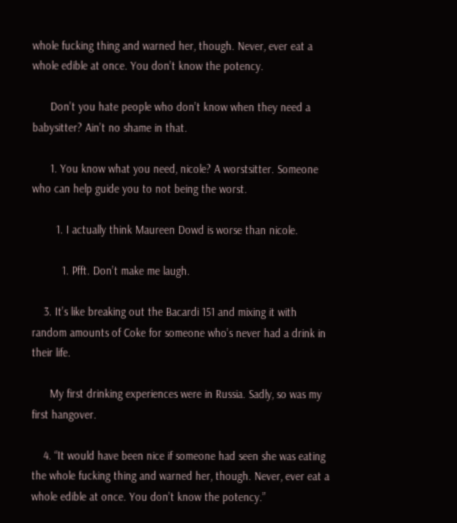whole fucking thing and warned her, though. Never, ever eat a whole edible at once. You don’t know the potency.

      Don’t you hate people who don’t know when they need a babysitter? Ain’t no shame in that.

      1. You know what you need, nicole? A worstsitter. Someone who can help guide you to not being the worst.

        1. I actually think Maureen Dowd is worse than nicole.

          1. Pfft. Don’t make me laugh.

    3. It’s like breaking out the Bacardi 151 and mixing it with random amounts of Coke for someone who’s never had a drink in their life.

      My first drinking experiences were in Russia. Sadly, so was my first hangover.

    4. “It would have been nice if someone had seen she was eating the whole fucking thing and warned her, though. Never, ever eat a whole edible at once. You don’t know the potency.”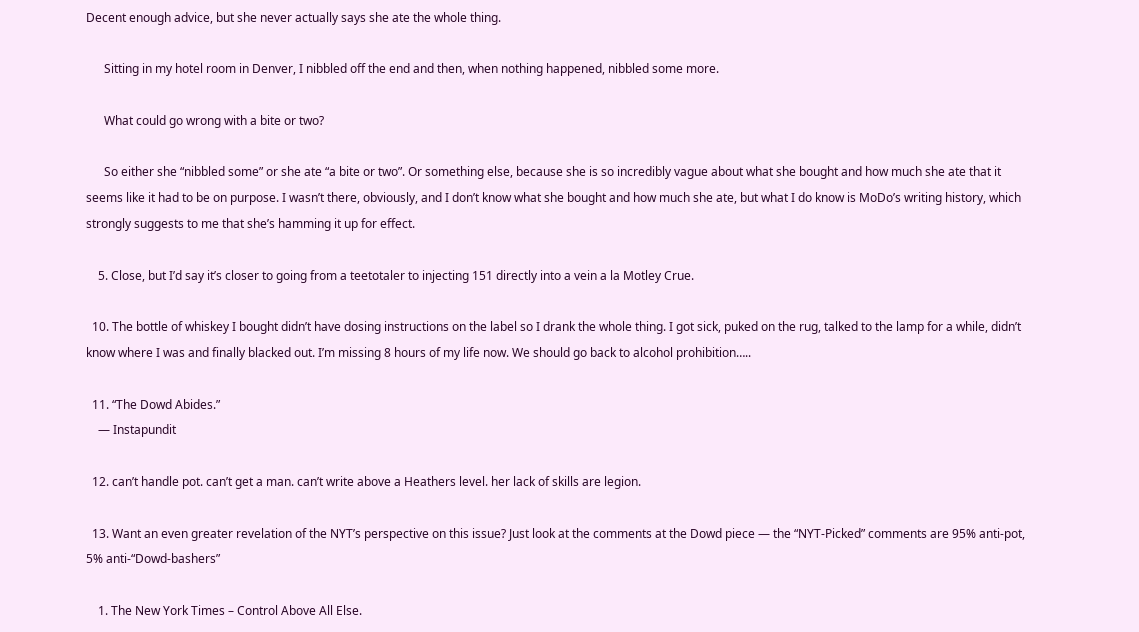Decent enough advice, but she never actually says she ate the whole thing.

      Sitting in my hotel room in Denver, I nibbled off the end and then, when nothing happened, nibbled some more.

      What could go wrong with a bite or two?

      So either she “nibbled some” or she ate “a bite or two”. Or something else, because she is so incredibly vague about what she bought and how much she ate that it seems like it had to be on purpose. I wasn’t there, obviously, and I don’t know what she bought and how much she ate, but what I do know is MoDo’s writing history, which strongly suggests to me that she’s hamming it up for effect.

    5. Close, but I’d say it’s closer to going from a teetotaler to injecting 151 directly into a vein a la Motley Crue.

  10. The bottle of whiskey I bought didn’t have dosing instructions on the label so I drank the whole thing. I got sick, puked on the rug, talked to the lamp for a while, didn’t know where I was and finally blacked out. I’m missing 8 hours of my life now. We should go back to alcohol prohibition…..

  11. “The Dowd Abides.”
    — Instapundit

  12. can’t handle pot. can’t get a man. can’t write above a Heathers level. her lack of skills are legion.

  13. Want an even greater revelation of the NYT’s perspective on this issue? Just look at the comments at the Dowd piece — the “NYT-Picked” comments are 95% anti-pot, 5% anti-“Dowd-bashers”

    1. The New York Times – Control Above All Else.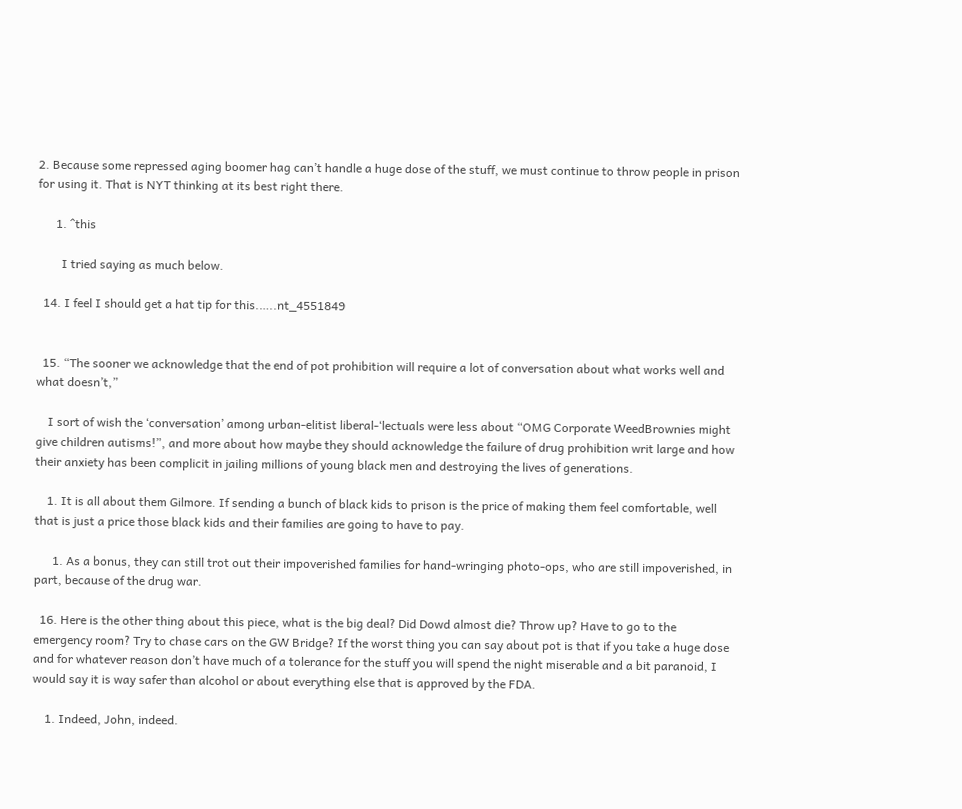2. Because some repressed aging boomer hag can’t handle a huge dose of the stuff, we must continue to throw people in prison for using it. That is NYT thinking at its best right there.

      1. ^this

        I tried saying as much below.

  14. I feel I should get a hat tip for this.…..nt_4551849


  15. “The sooner we acknowledge that the end of pot prohibition will require a lot of conversation about what works well and what doesn’t,”

    I sort of wish the ‘conversation’ among urban-elitist liberal-‘lectuals were less about “OMG Corporate WeedBrownies might give children autisms!”, and more about how maybe they should acknowledge the failure of drug prohibition writ large and how their anxiety has been complicit in jailing millions of young black men and destroying the lives of generations.

    1. It is all about them Gilmore. If sending a bunch of black kids to prison is the price of making them feel comfortable, well that is just a price those black kids and their families are going to have to pay.

      1. As a bonus, they can still trot out their impoverished families for hand-wringing photo-ops, who are still impoverished, in part, because of the drug war.

  16. Here is the other thing about this piece, what is the big deal? Did Dowd almost die? Throw up? Have to go to the emergency room? Try to chase cars on the GW Bridge? If the worst thing you can say about pot is that if you take a huge dose and for whatever reason don’t have much of a tolerance for the stuff you will spend the night miserable and a bit paranoid, I would say it is way safer than alcohol or about everything else that is approved by the FDA.

    1. Indeed, John, indeed.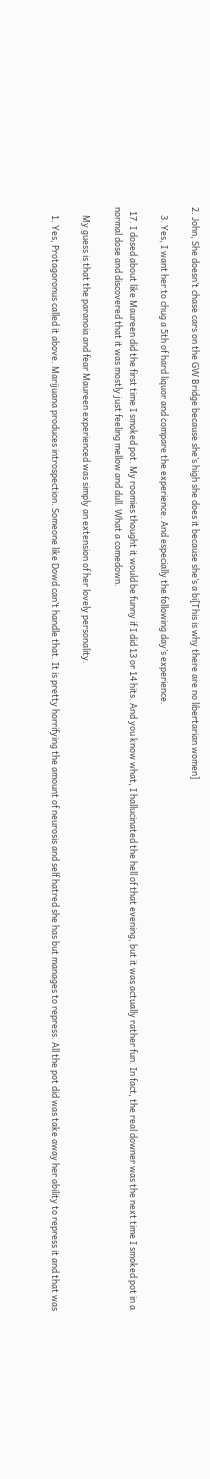2. John, She doesn’t chase cars on the GW Bridge because she’s high she does it because she’s a bi[This is why there are no libertarian women]

    3. Yes, I want her to chug a 5th of hard liquor and compare the experience. And especially the following day’s experience.

  17. I dosed about like Maureen did the first time I smoked pot. My roomies thought it would be funny if I did 13 or 14 hits. And you know what, I hallucinated the hell of that evening, but it was actually rather fun. In fact, the real downer was the next time I smoked pot in a normal dose and discovered that it was mostly just feeling mellow and dull. What a comedown.

    My guess is that the paranoia and fear Maureen experienced was simply an extension of her lovely personality.

    1. Yes, Protagoronus called it above. Marijuana produces introspection. Someone like Dowd can’t handle that. It is pretty horrifying the amount of neurosis and self hatred she has but manages to repress. All the pot did was take away her ability to repress it and that was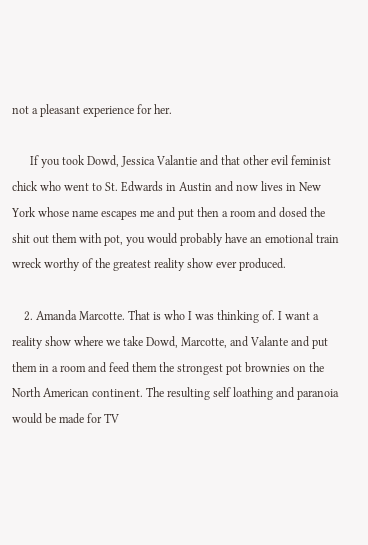not a pleasant experience for her.

      If you took Dowd, Jessica Valantie and that other evil feminist chick who went to St. Edwards in Austin and now lives in New York whose name escapes me and put then a room and dosed the shit out them with pot, you would probably have an emotional train wreck worthy of the greatest reality show ever produced.

    2. Amanda Marcotte. That is who I was thinking of. I want a reality show where we take Dowd, Marcotte, and Valante and put them in a room and feed them the strongest pot brownies on the North American continent. The resulting self loathing and paranoia would be made for TV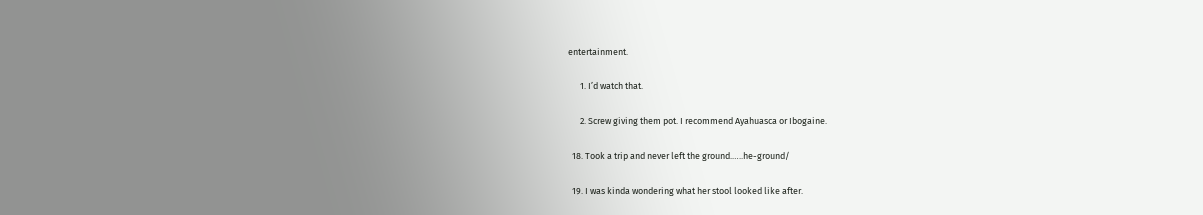entertainment.

      1. I’d watch that.

      2. Screw giving them pot. I recommend Ayahuasca or Ibogaine.

  18. Took a trip and never left the ground.…..he-ground/

  19. I was kinda wondering what her stool looked like after.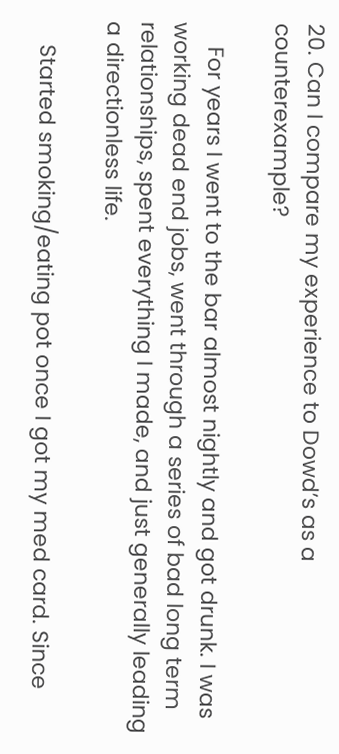20. Can I compare my experience to Dowd’s as a counterexample?

    For years I went to the bar almost nightly and got drunk. I was working dead end jobs, went through a series of bad long term relationships, spent everything I made, and just generally leading a directionless life.

    Started smoking/eating pot once I got my med card. Since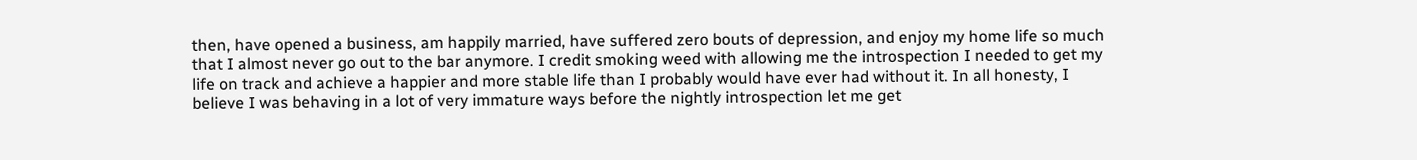then, have opened a business, am happily married, have suffered zero bouts of depression, and enjoy my home life so much that I almost never go out to the bar anymore. I credit smoking weed with allowing me the introspection I needed to get my life on track and achieve a happier and more stable life than I probably would have ever had without it. In all honesty, I believe I was behaving in a lot of very immature ways before the nightly introspection let me get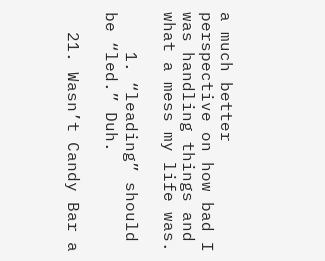a much better perspective on how bad I was handling things and what a mess my life was.

    1. “leading” should be “led.” Duh.

  21. Wasn’t Candy Bar a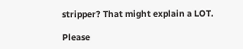stripper? That might explain a LOT.

Please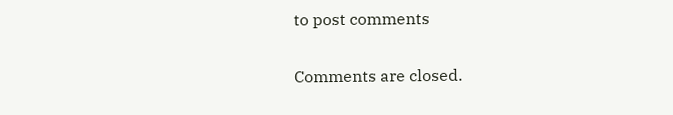to post comments

Comments are closed.